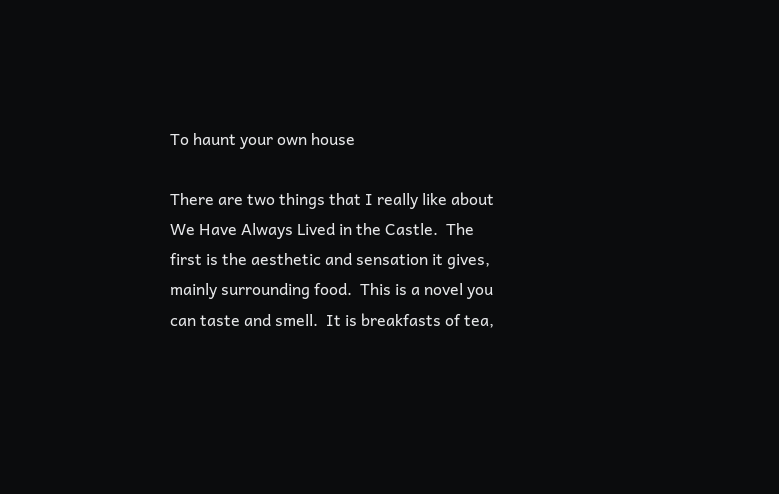To haunt your own house

There are two things that I really like about We Have Always Lived in the Castle.  The first is the aesthetic and sensation it gives, mainly surrounding food.  This is a novel you can taste and smell.  It is breakfasts of tea,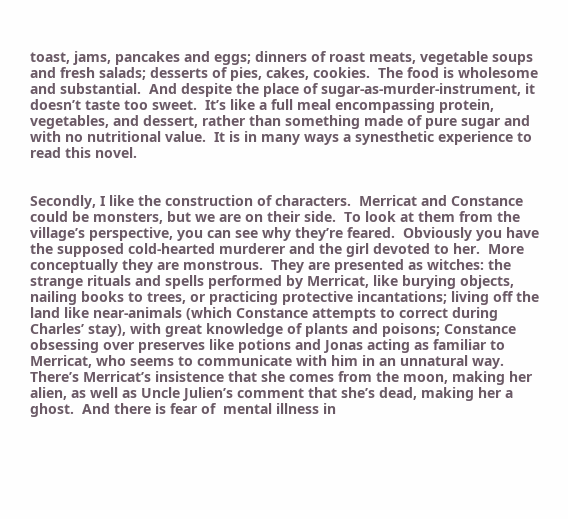toast, jams, pancakes and eggs; dinners of roast meats, vegetable soups and fresh salads; desserts of pies, cakes, cookies.  The food is wholesome and substantial.  And despite the place of sugar-as-murder-instrument, it doesn’t taste too sweet.  It’s like a full meal encompassing protein, vegetables, and dessert, rather than something made of pure sugar and with no nutritional value.  It is in many ways a synesthetic experience to read this novel.


Secondly, I like the construction of characters.  Merricat and Constance could be monsters, but we are on their side.  To look at them from the village’s perspective, you can see why they’re feared.  Obviously you have the supposed cold-hearted murderer and the girl devoted to her.  More conceptually they are monstrous.  They are presented as witches: the strange rituals and spells performed by Merricat, like burying objects, nailing books to trees, or practicing protective incantations; living off the land like near-animals (which Constance attempts to correct during Charles’ stay), with great knowledge of plants and poisons; Constance obsessing over preserves like potions and Jonas acting as familiar to Merricat, who seems to communicate with him in an unnatural way.  There’s Merricat’s insistence that she comes from the moon, making her alien, as well as Uncle Julien’s comment that she’s dead, making her a ghost.  And there is fear of  mental illness in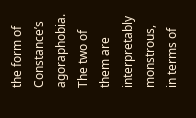the form of Constance’s agoraphobia.  The two of them are interpretably monstrous, in terms of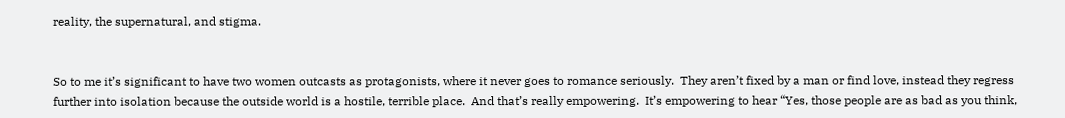reality, the supernatural, and stigma.


So to me it’s significant to have two women outcasts as protagonists, where it never goes to romance seriously.  They aren’t fixed by a man or find love, instead they regress further into isolation because the outside world is a hostile, terrible place.  And that’s really empowering.  It’s empowering to hear “Yes, those people are as bad as you think,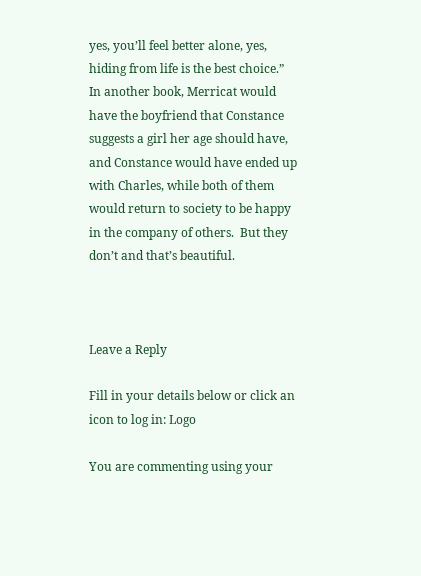yes, you’ll feel better alone, yes, hiding from life is the best choice.”  In another book, Merricat would have the boyfriend that Constance suggests a girl her age should have, and Constance would have ended up with Charles, while both of them would return to society to be happy in the company of others.  But they don’t and that’s beautiful.



Leave a Reply

Fill in your details below or click an icon to log in: Logo

You are commenting using your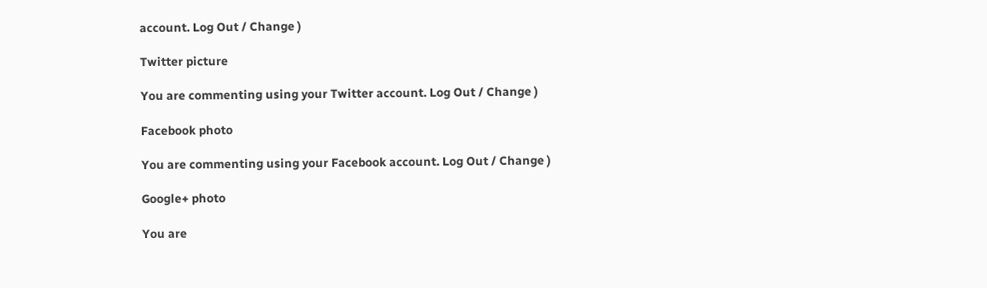account. Log Out / Change )

Twitter picture

You are commenting using your Twitter account. Log Out / Change )

Facebook photo

You are commenting using your Facebook account. Log Out / Change )

Google+ photo

You are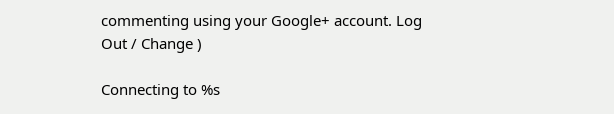commenting using your Google+ account. Log Out / Change )

Connecting to %s